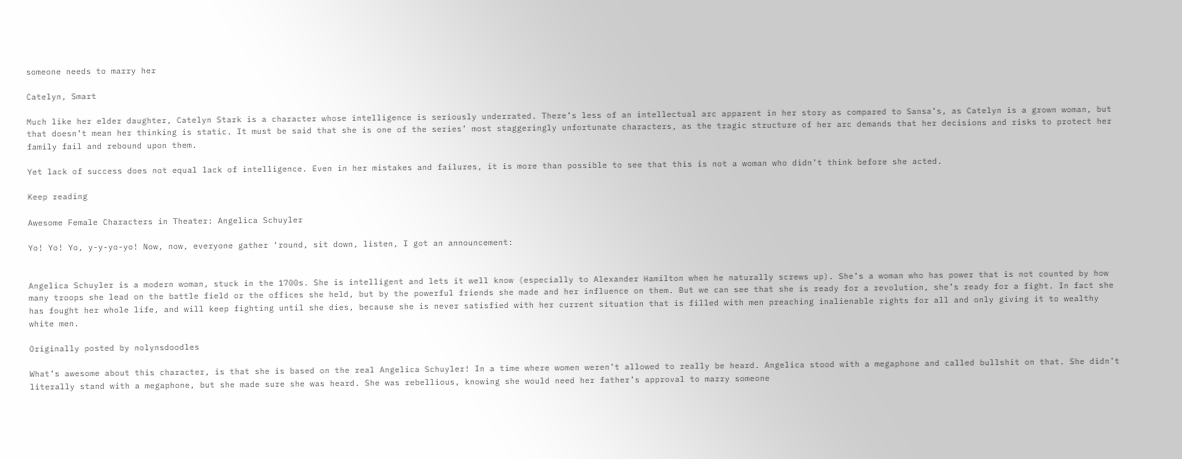someone needs to marry her

Catelyn, Smart

Much like her elder daughter, Catelyn Stark is a character whose intelligence is seriously underrated. There’s less of an intellectual arc apparent in her story as compared to Sansa’s, as Catelyn is a grown woman, but that doesn’t mean her thinking is static. It must be said that she is one of the series’ most staggeringly unfortunate characters, as the tragic structure of her arc demands that her decisions and risks to protect her family fail and rebound upon them.

Yet lack of success does not equal lack of intelligence. Even in her mistakes and failures, it is more than possible to see that this is not a woman who didn’t think before she acted.

Keep reading

Awesome Female Characters in Theater: Angelica Schuyler

Yo! Yo! Yo, y-y-yo-yo! Now, now, everyone gather ‘round, sit down, listen, I got an announcement:


Angelica Schuyler is a modern woman, stuck in the 1700s. She is intelligent and lets it well know (especially to Alexander Hamilton when he naturally screws up). She’s a woman who has power that is not counted by how many troops she lead on the battle field or the offices she held, but by the powerful friends she made and her influence on them. But we can see that she is ready for a revolution, she’s ready for a fight. In fact she has fought her whole life, and will keep fighting until she dies, because she is never satisfied with her current situation that is filled with men preaching inalienable rights for all and only giving it to wealthy white men.

Originally posted by nolynsdoodles

What’s awesome about this character, is that she is based on the real Angelica Schuyler! In a time where women weren’t allowed to really be heard. Angelica stood with a megaphone and called bullshit on that. She didn’t literally stand with a megaphone, but she made sure she was heard. She was rebellious, knowing she would need her father’s approval to marry someone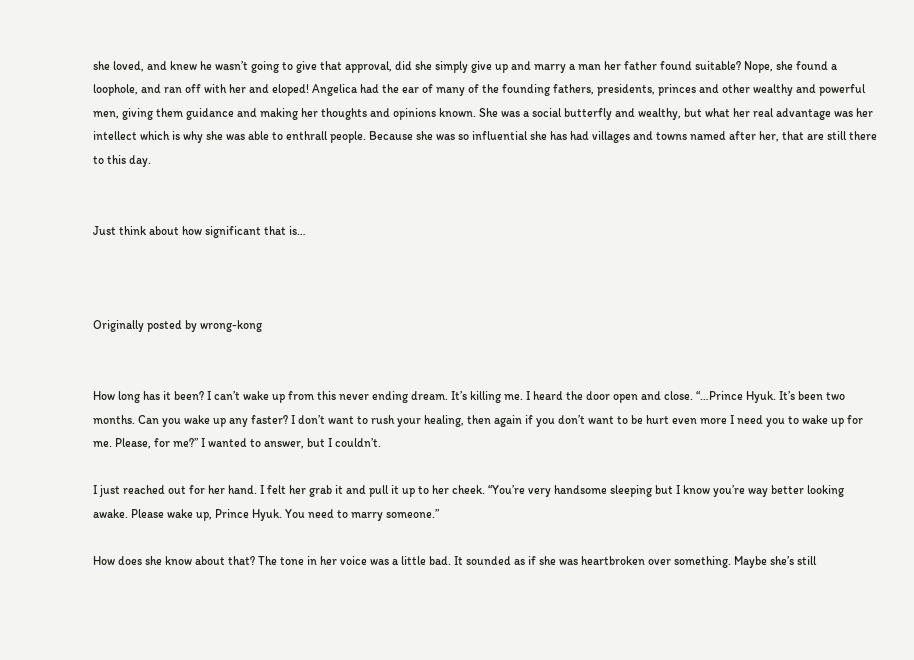she loved, and knew he wasn’t going to give that approval, did she simply give up and marry a man her father found suitable? Nope, she found a loophole, and ran off with her and eloped! Angelica had the ear of many of the founding fathers, presidents, princes and other wealthy and powerful men, giving them guidance and making her thoughts and opinions known. She was a social butterfly and wealthy, but what her real advantage was her intellect which is why she was able to enthrall people. Because she was so influential she has had villages and towns named after her, that are still there to this day.


Just think about how significant that is…



Originally posted by wrong-kong


How long has it been? I can’t wake up from this never ending dream. It’s killing me. I heard the door open and close. “…Prince Hyuk. It’s been two months. Can you wake up any faster? I don’t want to rush your healing, then again if you don’t want to be hurt even more I need you to wake up for me. Please, for me?” I wanted to answer, but I couldn’t.

I just reached out for her hand. I felt her grab it and pull it up to her cheek. “You’re very handsome sleeping but I know you’re way better looking awake. Please wake up, Prince Hyuk. You need to marry someone.”

How does she know about that? The tone in her voice was a little bad. It sounded as if she was heartbroken over something. Maybe she’s still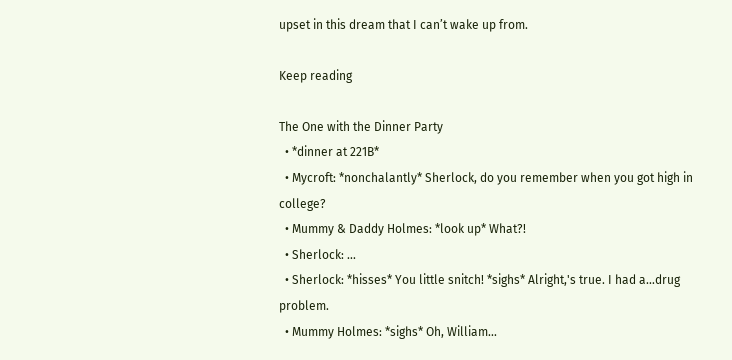upset in this dream that I can’t wake up from.

Keep reading

The One with the Dinner Party
  • *dinner at 221B*
  • Mycroft: *nonchalantly* Sherlock, do you remember when you got high in college?
  • Mummy & Daddy Holmes: *look up* What?!
  • Sherlock: ...
  • Sherlock: *hisses* You little snitch! *sighs* Alright,'s true. I had a...drug problem.
  • Mummy Holmes: *sighs* Oh, William...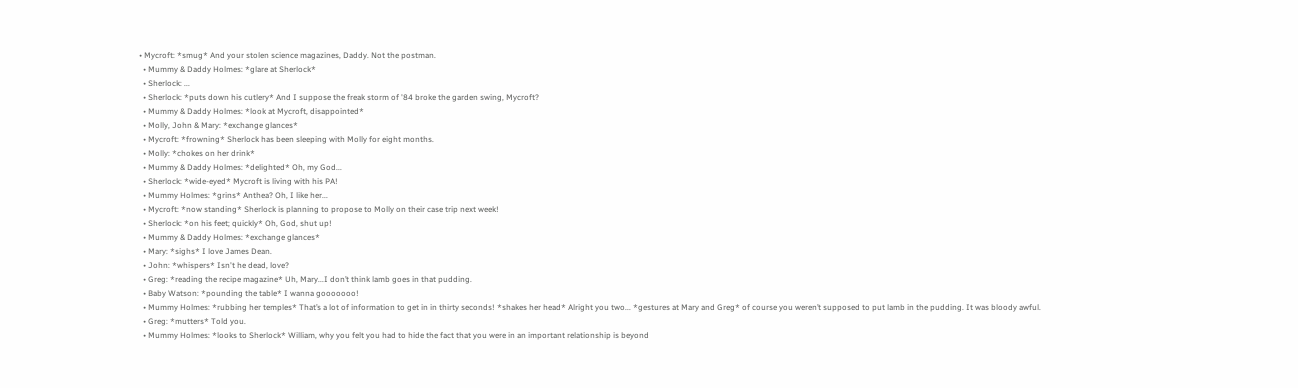• Mycroft: *smug* And your stolen science magazines, Daddy. Not the postman.
  • Mummy & Daddy Holmes: *glare at Sherlock*
  • Sherlock: ...
  • Sherlock: *puts down his cutlery* And I suppose the freak storm of '84 broke the garden swing, Mycroft?
  • Mummy & Daddy Holmes: *look at Mycroft, disappointed*
  • Molly, John & Mary: *exchange glances*
  • Mycroft: *frowning* Sherlock has been sleeping with Molly for eight months.
  • Molly: *chokes on her drink*
  • Mummy & Daddy Holmes: *delighted* Oh, my God...
  • Sherlock: *wide-eyed* Mycroft is living with his PA!
  • Mummy Holmes: *grins* Anthea? Oh, I like her...
  • Mycroft: *now standing* Sherlock is planning to propose to Molly on their case trip next week!
  • Sherlock: *on his feet; quickly* Oh, God, shut up!
  • Mummy & Daddy Holmes: *exchange glances*
  • Mary: *sighs* I love James Dean.
  • John: *whispers* Isn't he dead, love?
  • Greg: *reading the recipe magazine* Uh, Mary...I don’t think lamb goes in that pudding.
  • Baby Watson: *pounding the table* I wanna gooooooo!
  • Mummy Holmes: *rubbing her temples* That’s a lot of information to get in in thirty seconds! *shakes her head* Alright you two... *gestures at Mary and Greg* of course you weren’t supposed to put lamb in the pudding. It was bloody awful.
  • Greg: *mutters* Told you.
  • Mummy Holmes: *looks to Sherlock* William, why you felt you had to hide the fact that you were in an important relationship is beyond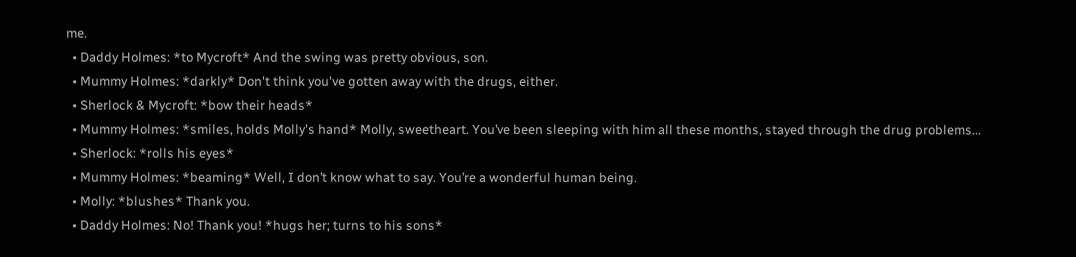me.
  • Daddy Holmes: *to Mycroft* And the swing was pretty obvious, son.
  • Mummy Holmes: *darkly* Don't think you've gotten away with the drugs, either.
  • Sherlock & Mycroft: *bow their heads*
  • Mummy Holmes: *smiles, holds Molly's hand* Molly, sweetheart. You’ve been sleeping with him all these months, stayed through the drug problems...
  • Sherlock: *rolls his eyes*
  • Mummy Holmes: *beaming* Well, I don’t know what to say. You’re a wonderful human being.
  • Molly: *blushes* Thank you.
  • Daddy Holmes: No! Thank you! *hugs her; turns to his sons*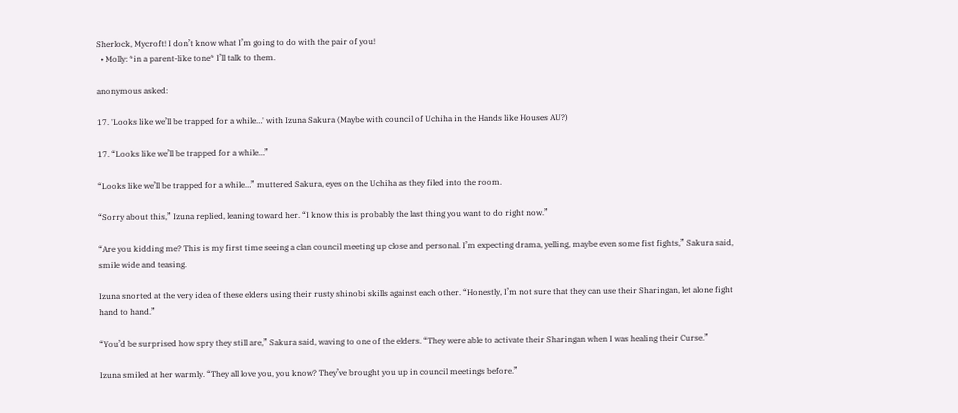Sherlock, Mycroft! I don’t know what I’m going to do with the pair of you!
  • Molly: *in a parent-like tone* I’ll talk to them.

anonymous asked:

17. 'Looks like we’ll be trapped for a while…' with Izuna Sakura (Maybe with council of Uchiha in the Hands like Houses AU?)

17. “Looks like we’ll be trapped for a while…”

“Looks like we’ll be trapped for a while…” muttered Sakura, eyes on the Uchiha as they filed into the room.

“Sorry about this,” Izuna replied, leaning toward her. “I know this is probably the last thing you want to do right now.”

“Are you kidding me? This is my first time seeing a clan council meeting up close and personal. I’m expecting drama, yelling, maybe even some fist fights,” Sakura said, smile wide and teasing.

Izuna snorted at the very idea of these elders using their rusty shinobi skills against each other. “Honestly, I’m not sure that they can use their Sharingan, let alone fight hand to hand.”

“You’d be surprised how spry they still are,” Sakura said, waving to one of the elders. “They were able to activate their Sharingan when I was healing their Curse.”

Izuna smiled at her warmly. “They all love you, you know? They’ve brought you up in council meetings before.”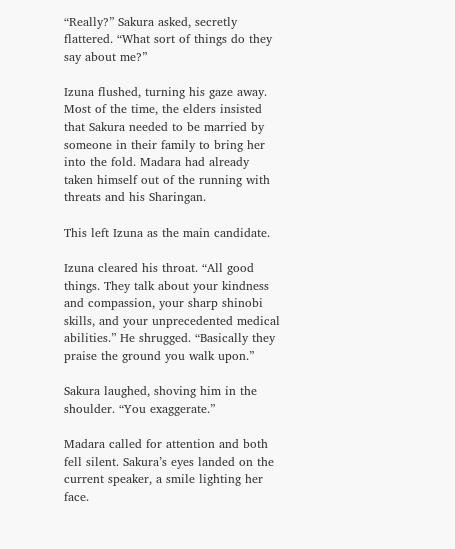“Really?” Sakura asked, secretly flattered. “What sort of things do they say about me?”

Izuna flushed, turning his gaze away. Most of the time, the elders insisted that Sakura needed to be married by someone in their family to bring her into the fold. Madara had already taken himself out of the running with threats and his Sharingan.

This left Izuna as the main candidate.

Izuna cleared his throat. “All good things. They talk about your kindness and compassion, your sharp shinobi skills, and your unprecedented medical abilities.” He shrugged. “Basically they praise the ground you walk upon.”

Sakura laughed, shoving him in the shoulder. “You exaggerate.”

Madara called for attention and both fell silent. Sakura’s eyes landed on the current speaker, a smile lighting her face.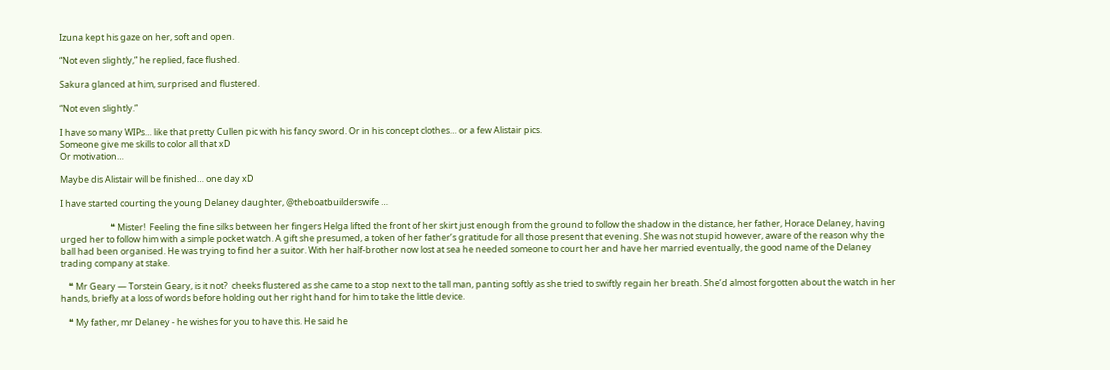Izuna kept his gaze on her, soft and open.

“Not even slightly,” he replied, face flushed.

Sakura glanced at him, surprised and flustered.

“Not even slightly.”

I have so many WIPs… like that pretty Cullen pic with his fancy sword. Or in his concept clothes… or a few Alistair pics.
Someone give me skills to color all that xD
Or motivation…

Maybe dis Alistair will be finished… one day xD

I have started courting the young Delaney daughter, @theboatbuilderswife …

                         ❝ Mister!  Feeling the fine silks between her fingers Helga lifted the front of her skirt just enough from the ground to follow the shadow in the distance, her father, Horace Delaney, having urged her to follow him with a simple pocket watch. A gift she presumed, a token of her father’s gratitude for all those present that evening. She was not stupid however, aware of the reason why the ball had been organised. He was trying to find her a suitor. With her half-brother now lost at sea he needed someone to court her and have her married eventually, the good name of the Delaney trading company at stake.

    ❝ Mr Geary — Torstein Geary, is it not?  cheeks flustered as she came to a stop next to the tall man, panting softly as she tried to swiftly regain her breath. She’d almost forgotten about the watch in her hands, briefly at a loss of words before holding out her right hand for him to take the little device.

    ❝ My father, mr Delaney - he wishes for you to have this. He said he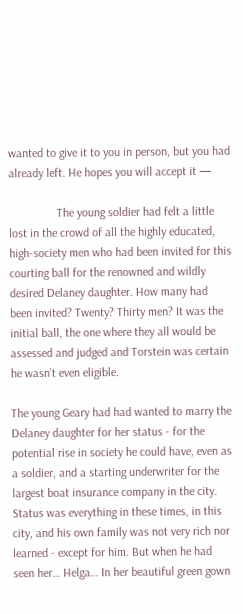wanted to give it to you in person, but you had already left. He hopes you will accept it —

                The young soldier had felt a little lost in the crowd of all the highly educated, high-society men who had been invited for this courting ball for the renowned and wildly desired Delaney daughter. How many had been invited? Twenty? Thirty men? It was the initial ball, the one where they all would be assessed and judged and Torstein was certain he wasn’t even eligible.

The young Geary had had wanted to marry the Delaney daughter for her status - for the potential rise in society he could have, even as a soldier, and a starting underwriter for the largest boat insurance company in the city. Status was everything in these times, in this city, and his own family was not very rich nor learned - except for him. But when he had seen her… Helga… In her beautiful green gown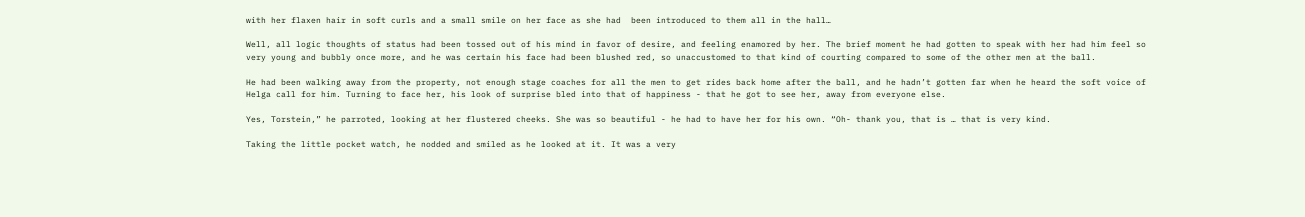with her flaxen hair in soft curls and a small smile on her face as she had  been introduced to them all in the hall…

Well, all logic thoughts of status had been tossed out of his mind in favor of desire, and feeling enamored by her. The brief moment he had gotten to speak with her had him feel so very young and bubbly once more, and he was certain his face had been blushed red, so unaccustomed to that kind of courting compared to some of the other men at the ball.

He had been walking away from the property, not enough stage coaches for all the men to get rides back home after the ball, and he hadn’t gotten far when he heard the soft voice of Helga call for him. Turning to face her, his look of surprise bled into that of happiness - that he got to see her, away from everyone else.

Yes, Torstein,” he parroted, looking at her flustered cheeks. She was so beautiful - he had to have her for his own. “Oh- thank you, that is … that is very kind.

Taking the little pocket watch, he nodded and smiled as he looked at it. It was a very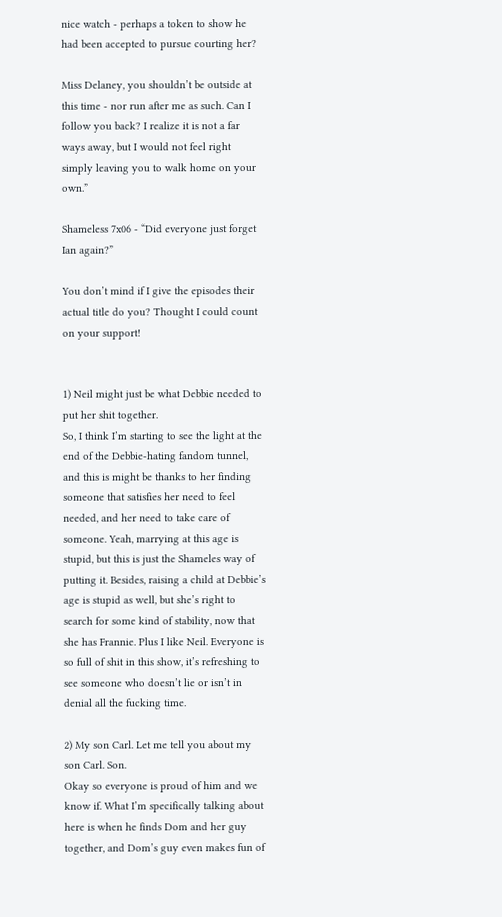nice watch - perhaps a token to show he had been accepted to pursue courting her?

Miss Delaney, you shouldn’t be outside at this time - nor run after me as such. Can I follow you back? I realize it is not a far ways away, but I would not feel right simply leaving you to walk home on your own.”

Shameless 7x06 - “Did everyone just forget Ian again?”

You don’t mind if I give the episodes their actual title do you? Thought I could count on your support!


1) Neil might just be what Debbie needed to put her shit together.
So, I think I’m starting to see the light at the end of the Debbie-hating fandom tunnel, and this is might be thanks to her finding someone that satisfies her need to feel needed, and her need to take care of someone. Yeah, marrying at this age is stupid, but this is just the Shameles way of putting it. Besides, raising a child at Debbie’s age is stupid as well, but she’s right to search for some kind of stability, now that she has Frannie. Plus I like Neil. Everyone is so full of shit in this show, it’s refreshing to see someone who doesn’t lie or isn’t in denial all the fucking time.

2) My son Carl. Let me tell you about my son Carl. Son.
Okay so everyone is proud of him and we know if. What I’m specifically talking about here is when he finds Dom and her guy together, and Dom’s guy even makes fun of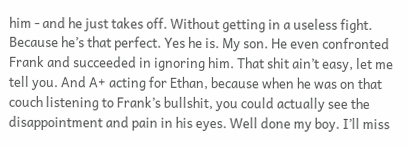him - and he just takes off. Without getting in a useless fight. Because he’s that perfect. Yes he is. My son. He even confronted Frank and succeeded in ignoring him. That shit ain’t easy, let me tell you. And A+ acting for Ethan, because when he was on that couch listening to Frank’s bullshit, you could actually see the disappointment and pain in his eyes. Well done my boy. I’ll miss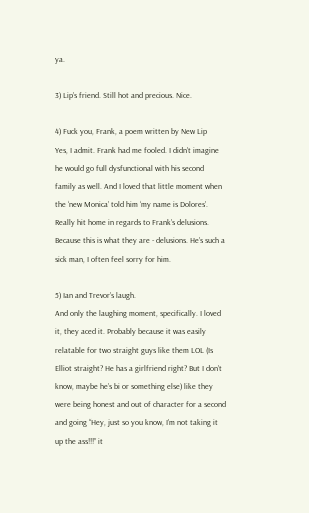ya.

3) Lip’s friend. Still hot and precious. Nice.

4) Fuck you, Frank, a poem written by New Lip
Yes, I admit. Frank had me fooled. I didn’t imagine he would go full dysfunctional with his second family as well. And I loved that little moment when the ‘new Monica’ told him ‘my name is Dolores’. Really hit home in regards to Frank’s delusions. Because this is what they are - delusions. He’s such a sick man, I often feel sorry for him.

5) Ian and Trevor’s laugh.
And only the laughing moment, specifically. I loved it, they aced it. Probably because it was easily relatable for two straight guys like them LOL (Is Elliot straight? He has a girlfriend right? But I don’t know, maybe he’s bi or something else) like they were being honest and out of character for a second and going “Hey, just so you know, I’m not taking it up the ass!!!” it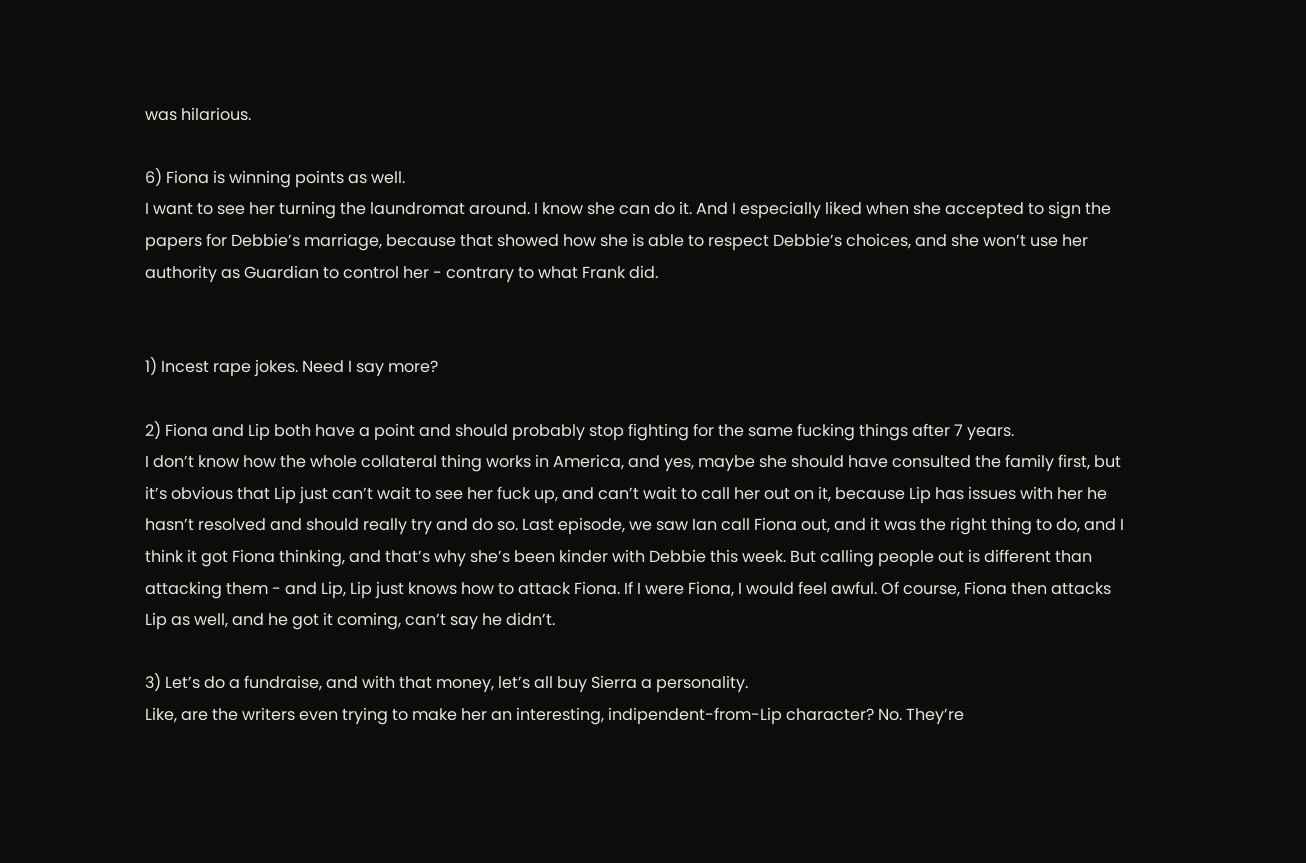was hilarious.

6) Fiona is winning points as well.
I want to see her turning the laundromat around. I know she can do it. And I especially liked when she accepted to sign the papers for Debbie’s marriage, because that showed how she is able to respect Debbie’s choices, and she won’t use her authority as Guardian to control her - contrary to what Frank did.


1) Incest rape jokes. Need I say more?

2) Fiona and Lip both have a point and should probably stop fighting for the same fucking things after 7 years.
I don’t know how the whole collateral thing works in America, and yes, maybe she should have consulted the family first, but it’s obvious that Lip just can’t wait to see her fuck up, and can’t wait to call her out on it, because Lip has issues with her he hasn’t resolved and should really try and do so. Last episode, we saw Ian call Fiona out, and it was the right thing to do, and I think it got Fiona thinking, and that’s why she’s been kinder with Debbie this week. But calling people out is different than attacking them - and Lip, Lip just knows how to attack Fiona. If I were Fiona, I would feel awful. Of course, Fiona then attacks Lip as well, and he got it coming, can’t say he didn’t.

3) Let’s do a fundraise, and with that money, let’s all buy Sierra a personality.
Like, are the writers even trying to make her an interesting, indipendent-from-Lip character? No. They’re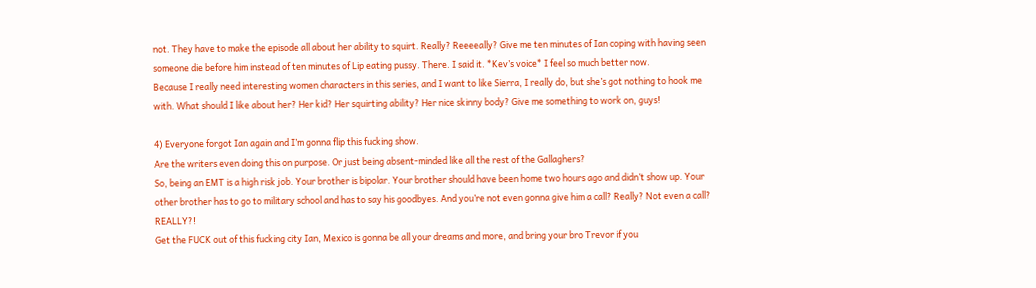not. They have to make the episode all about her ability to squirt. Really? Reeeeally? Give me ten minutes of Ian coping with having seen someone die before him instead of ten minutes of Lip eating pussy. There. I said it. *Kev’s voice* I feel so much better now.
Because I really need interesting women characters in this series, and I want to like Sierra, I really do, but she’s got nothing to hook me with. What should I like about her? Her kid? Her squirting ability? Her nice skinny body? Give me something to work on, guys!

4) Everyone forgot Ian again and I’m gonna flip this fucking show.
Are the writers even doing this on purpose. Or just being absent-minded like all the rest of the Gallaghers?
So, being an EMT is a high risk job. Your brother is bipolar. Your brother should have been home two hours ago and didn’t show up. Your other brother has to go to military school and has to say his goodbyes. And you’re not even gonna give him a call? Really? Not even a call? REALLY?!
Get the FUCK out of this fucking city Ian, Mexico is gonna be all your dreams and more, and bring your bro Trevor if you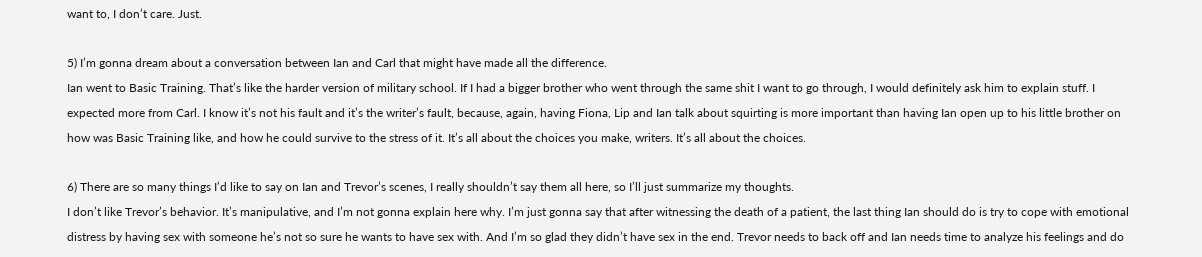want to, I don’t care. Just.

5) I’m gonna dream about a conversation between Ian and Carl that might have made all the difference.
Ian went to Basic Training. That’s like the harder version of military school. If I had a bigger brother who went through the same shit I want to go through, I would definitely ask him to explain stuff. I expected more from Carl. I know it’s not his fault and it’s the writer’s fault, because, again, having Fiona, Lip and Ian talk about squirting is more important than having Ian open up to his little brother on how was Basic Training like, and how he could survive to the stress of it. It’s all about the choices you make, writers. It’s all about the choices.

6) There are so many things I’d like to say on Ian and Trevor’s scenes, I really shouldn’t say them all here, so I’ll just summarize my thoughts.
I don’t like Trevor’s behavior. It’s manipulative, and I’m not gonna explain here why. I’m just gonna say that after witnessing the death of a patient, the last thing Ian should do is try to cope with emotional distress by having sex with someone he’s not so sure he wants to have sex with. And I’m so glad they didn’t have sex in the end. Trevor needs to back off and Ian needs time to analyze his feelings and do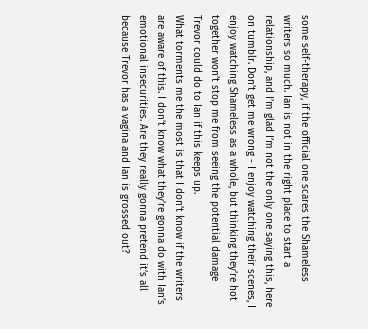some self-therapy, if the official one scares the Shameless writers so much. Ian is not in the right place to start a relationship, and I’m glad I’m not the only one saying this, here on tumblr. Don’t get me wrong - I enjoy watching their scenes, I enjoy watching Shameless as a whole, but thinking they’re hot together won’t stop me from seeing the potential damage Trevor could do to Ian if this keeps up.
What torments me the most is that I don’t know if the writers are aware of this. I don’t know what they’re gonna do with Ian’s emotional insecurities. Are they really gonna pretend it’s all because Trevor has a vagina and Ian is grossed out?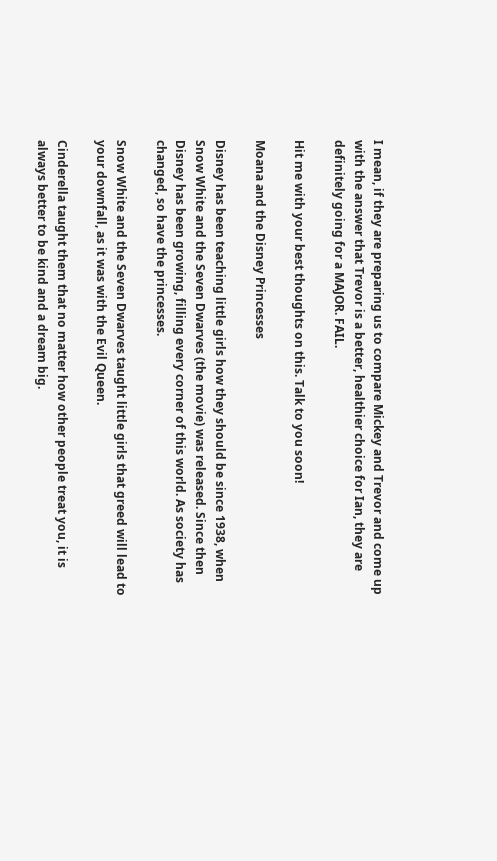I mean, if they are preparing us to compare Mickey and Trevor and come up with the answer that Trevor is a better, healthier choice for Ian, they are definitely going for a MAJOR. FAIL.

Hit me with your best thoughts on this. Talk to you soon!

Moana and the Disney Princesses

Disney has been teaching little girls how they should be since 1938, when Snow White and the Seven Dwarves (the movie) was released. Since then Disney has been growing, filling every corner of this world. As society has changed, so have the princesses.

Snow White and the Seven Dwarves taught little girls that greed will lead to your downfall, as it was with the Evil Queen.

Cinderella taught them that no matter how other people treat you, it is always better to be kind and a dream big.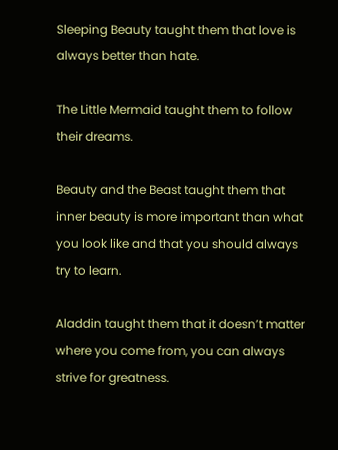Sleeping Beauty taught them that love is always better than hate.

The Little Mermaid taught them to follow their dreams.

Beauty and the Beast taught them that inner beauty is more important than what you look like and that you should always try to learn.

Aladdin taught them that it doesn’t matter where you come from, you can always strive for greatness.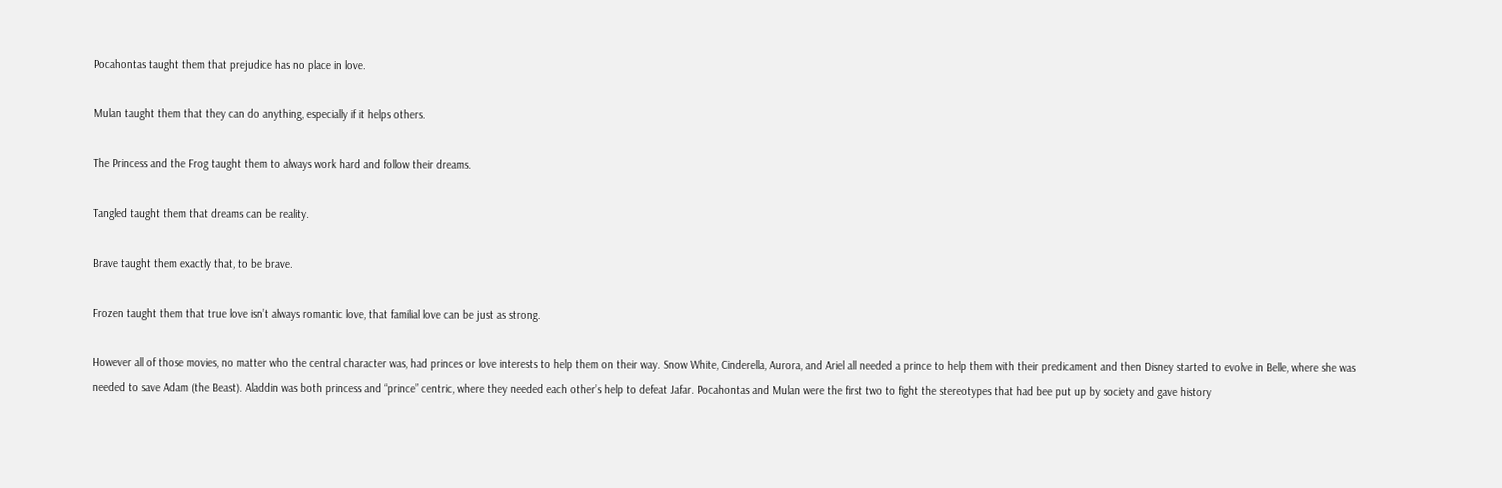Pocahontas taught them that prejudice has no place in love.

Mulan taught them that they can do anything, especially if it helps others.

The Princess and the Frog taught them to always work hard and follow their dreams.

Tangled taught them that dreams can be reality.

Brave taught them exactly that, to be brave.

Frozen taught them that true love isn’t always romantic love, that familial love can be just as strong.

However all of those movies, no matter who the central character was, had princes or love interests to help them on their way. Snow White, Cinderella, Aurora, and Ariel all needed a prince to help them with their predicament and then Disney started to evolve in Belle, where she was needed to save Adam (the Beast). Aladdin was both princess and “prince” centric, where they needed each other’s help to defeat Jafar. Pocahontas and Mulan were the first two to fight the stereotypes that had bee put up by society and gave history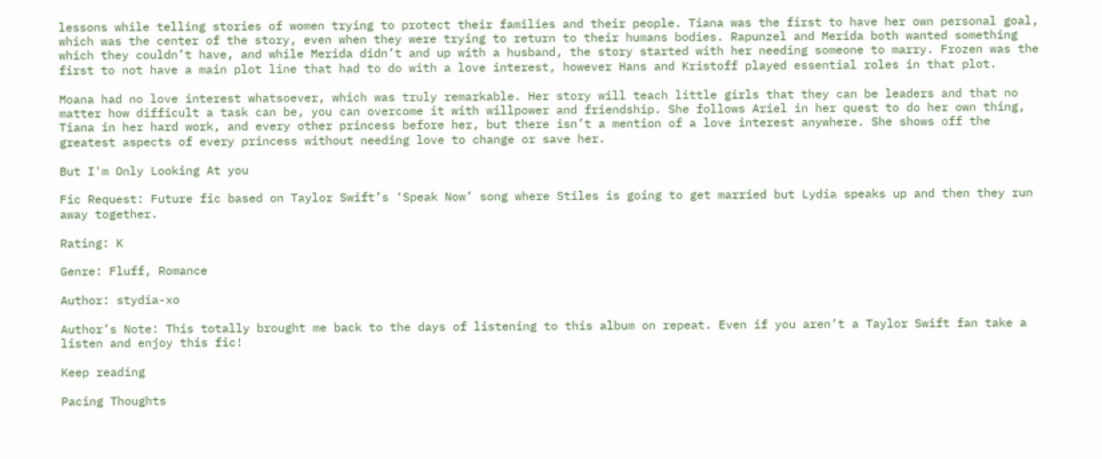lessons while telling stories of women trying to protect their families and their people. Tiana was the first to have her own personal goal, which was the center of the story, even when they were trying to return to their humans bodies. Rapunzel and Merida both wanted something which they couldn’t have, and while Merida didn’t and up with a husband, the story started with her needing someone to marry. Frozen was the first to not have a main plot line that had to do with a love interest, however Hans and Kristoff played essential roles in that plot.

Moana had no love interest whatsoever, which was truly remarkable. Her story will teach little girls that they can be leaders and that no matter how difficult a task can be, you can overcome it with willpower and friendship. She follows Ariel in her quest to do her own thing, Tiana in her hard work, and every other princess before her, but there isn’t a mention of a love interest anywhere. She shows off the greatest aspects of every princess without needing love to change or save her.

But I'm Only Looking At you

Fic Request: Future fic based on Taylor Swift’s ‘Speak Now’ song where Stiles is going to get married but Lydia speaks up and then they run away together.

Rating: K

Genre: Fluff, Romance

Author: stydia-xo

Author’s Note: This totally brought me back to the days of listening to this album on repeat. Even if you aren’t a Taylor Swift fan take a listen and enjoy this fic!

Keep reading

Pacing Thoughts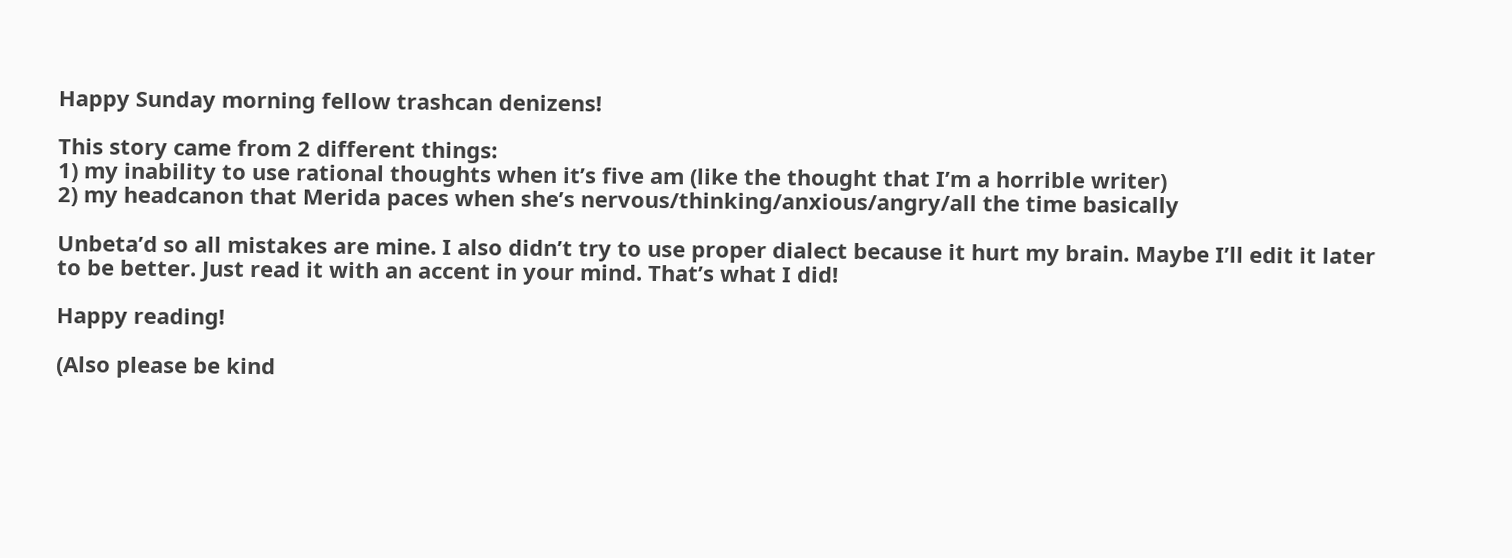Happy Sunday morning fellow trashcan denizens!

This story came from 2 different things:
1) my inability to use rational thoughts when it’s five am (like the thought that I’m a horrible writer)
2) my headcanon that Merida paces when she’s nervous/thinking/anxious/angry/all the time basically

Unbeta’d so all mistakes are mine. I also didn’t try to use proper dialect because it hurt my brain. Maybe I’ll edit it later to be better. Just read it with an accent in your mind. That’s what I did!

Happy reading!

(Also please be kind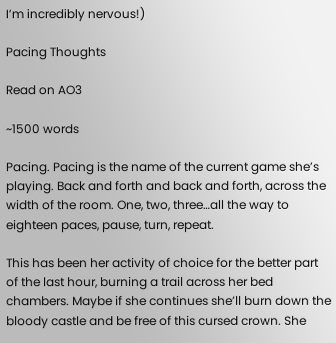I’m incredibly nervous!)

Pacing Thoughts

Read on AO3

~1500 words

Pacing. Pacing is the name of the current game she’s playing. Back and forth and back and forth, across the width of the room. One, two, three…all the way to eighteen paces, pause, turn, repeat.

This has been her activity of choice for the better part of the last hour, burning a trail across her bed chambers. Maybe if she continues she’ll burn down the bloody castle and be free of this cursed crown. She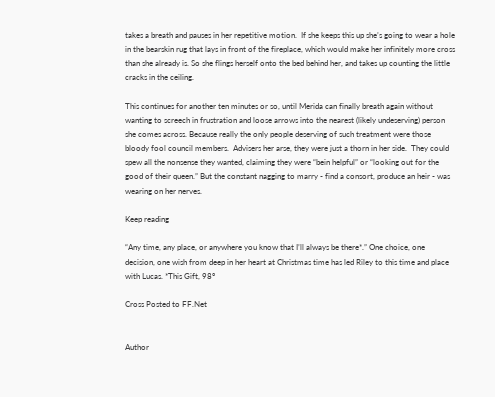takes a breath and pauses in her repetitive motion.  If she keeps this up she’s going to wear a hole in the bearskin rug that lays in front of the fireplace, which would make her infinitely more cross than she already is. So she flings herself onto the bed behind her, and takes up counting the little cracks in the ceiling.

This continues for another ten minutes or so, until Merida can finally breath again without wanting to screech in frustration and loose arrows into the nearest (likely undeserving) person she comes across. Because really the only people deserving of such treatment were those bloody fool council members.  Advisers her arse, they were just a thorn in her side.  They could spew all the nonsense they wanted, claiming they were “bein helpful” or “looking out for the good of their queen.” But the constant nagging to marry - find a consort, produce an heir - was wearing on her nerves.

Keep reading

“Any time, any place, or anywhere you know that I’ll always be there*.” One choice, one decision, one wish from deep in her heart at Christmas time has led Riley to this time and place with Lucas. *This Gift, 98°

Cross Posted to FF.Net


Author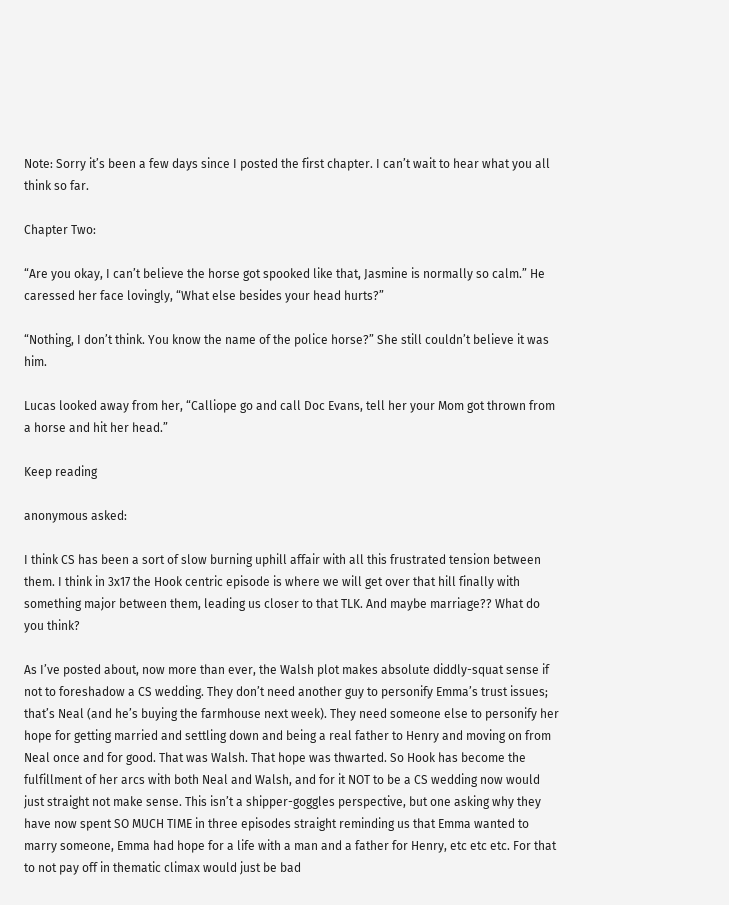Note: Sorry it’s been a few days since I posted the first chapter. I can’t wait to hear what you all think so far.

Chapter Two:

“Are you okay, I can’t believe the horse got spooked like that, Jasmine is normally so calm.” He caressed her face lovingly, “What else besides your head hurts?”

“Nothing, I don’t think. You know the name of the police horse?” She still couldn’t believe it was him.

Lucas looked away from her, “Calliope go and call Doc Evans, tell her your Mom got thrown from a horse and hit her head.”

Keep reading

anonymous asked:

I think CS has been a sort of slow burning uphill affair with all this frustrated tension between them. I think in 3x17 the Hook centric episode is where we will get over that hill finally with something major between them, leading us closer to that TLK. And maybe marriage?? What do you think?

As I’ve posted about, now more than ever, the Walsh plot makes absolute diddly-squat sense if not to foreshadow a CS wedding. They don’t need another guy to personify Emma’s trust issues; that’s Neal (and he’s buying the farmhouse next week). They need someone else to personify her hope for getting married and settling down and being a real father to Henry and moving on from Neal once and for good. That was Walsh. That hope was thwarted. So Hook has become the fulfillment of her arcs with both Neal and Walsh, and for it NOT to be a CS wedding now would just straight not make sense. This isn’t a shipper-goggles perspective, but one asking why they have now spent SO MUCH TIME in three episodes straight reminding us that Emma wanted to marry someone, Emma had hope for a life with a man and a father for Henry, etc etc etc. For that to not pay off in thematic climax would just be bad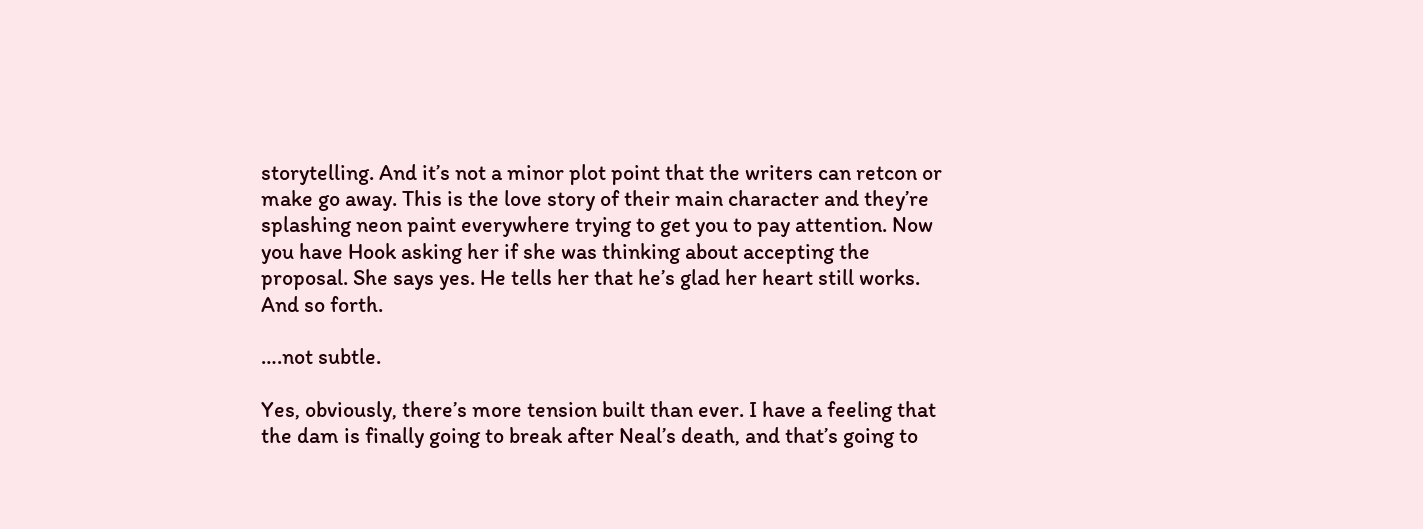storytelling. And it’s not a minor plot point that the writers can retcon or make go away. This is the love story of their main character and they’re splashing neon paint everywhere trying to get you to pay attention. Now you have Hook asking her if she was thinking about accepting the proposal. She says yes. He tells her that he’s glad her heart still works. And so forth.

….not subtle.

Yes, obviously, there’s more tension built than ever. I have a feeling that the dam is finally going to break after Neal’s death, and that’s going to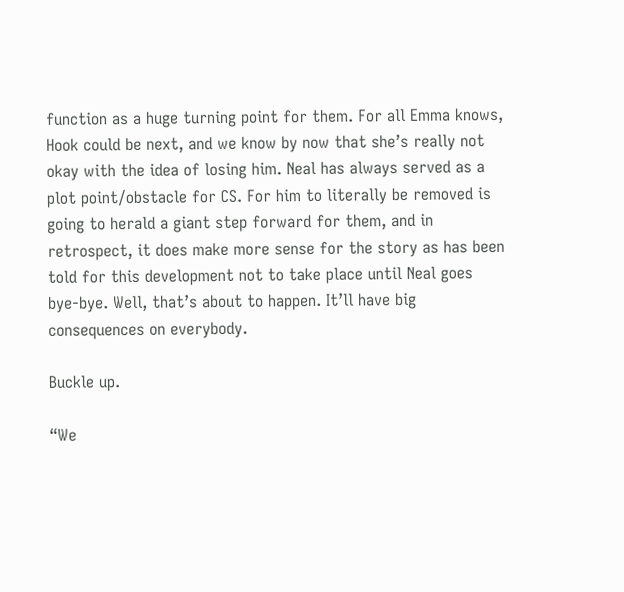function as a huge turning point for them. For all Emma knows, Hook could be next, and we know by now that she’s really not okay with the idea of losing him. Neal has always served as a plot point/obstacle for CS. For him to literally be removed is going to herald a giant step forward for them, and in retrospect, it does make more sense for the story as has been told for this development not to take place until Neal goes bye-bye. Well, that’s about to happen. It’ll have big consequences on everybody.

Buckle up.

“We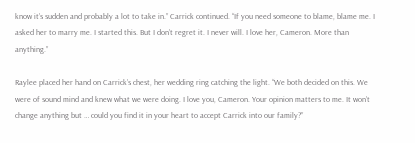know it’s sudden and probably a lot to take in.” Carrick continued. “If you need someone to blame, blame me. I asked her to marry me. I started this. But I don’t regret it. I never will. I love her, Cameron. More than anything.”

Raylee placed her hand on Carrick’s chest, her wedding ring catching the light. “We both decided on this. We were of sound mind and knew what we were doing. I love you, Cameron. Your opinion matters to me. It won’t change anything but … could you find it in your heart to accept Carrick into our family?”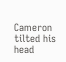Cameron tilted his head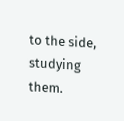to the side, studying them.